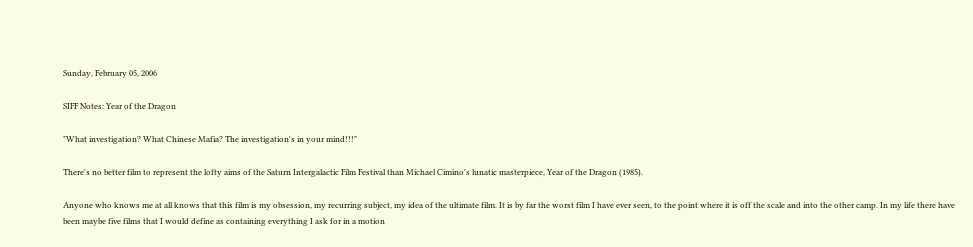Sunday, February 05, 2006

SIFF Notes: Year of the Dragon

"What investigation? What Chinese Mafia? The investigation's in your mind!!!"

There's no better film to represent the lofty aims of the Saturn Intergalactic Film Festival than Michael Cimino's lunatic masterpiece, Year of the Dragon (1985).

Anyone who knows me at all knows that this film is my obsession, my recurring subject, my idea of the ultimate film. It is by far the worst film I have ever seen, to the point where it is off the scale and into the other camp. In my life there have been maybe five films that I would define as containing everything I ask for in a motion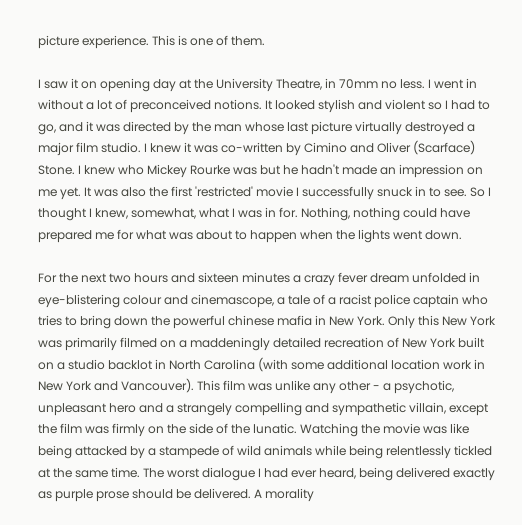picture experience. This is one of them.

I saw it on opening day at the University Theatre, in 70mm no less. I went in without a lot of preconceived notions. It looked stylish and violent so I had to go, and it was directed by the man whose last picture virtually destroyed a major film studio. I knew it was co-written by Cimino and Oliver (Scarface) Stone. I knew who Mickey Rourke was but he hadn't made an impression on me yet. It was also the first 'restricted' movie I successfully snuck in to see. So I thought I knew, somewhat, what I was in for. Nothing, nothing could have prepared me for what was about to happen when the lights went down.

For the next two hours and sixteen minutes a crazy fever dream unfolded in eye-blistering colour and cinemascope, a tale of a racist police captain who tries to bring down the powerful chinese mafia in New York. Only this New York was primarily filmed on a maddeningly detailed recreation of New York built on a studio backlot in North Carolina (with some additional location work in New York and Vancouver). This film was unlike any other - a psychotic, unpleasant hero and a strangely compelling and sympathetic villain, except the film was firmly on the side of the lunatic. Watching the movie was like being attacked by a stampede of wild animals while being relentlessly tickled at the same time. The worst dialogue I had ever heard, being delivered exactly as purple prose should be delivered. A morality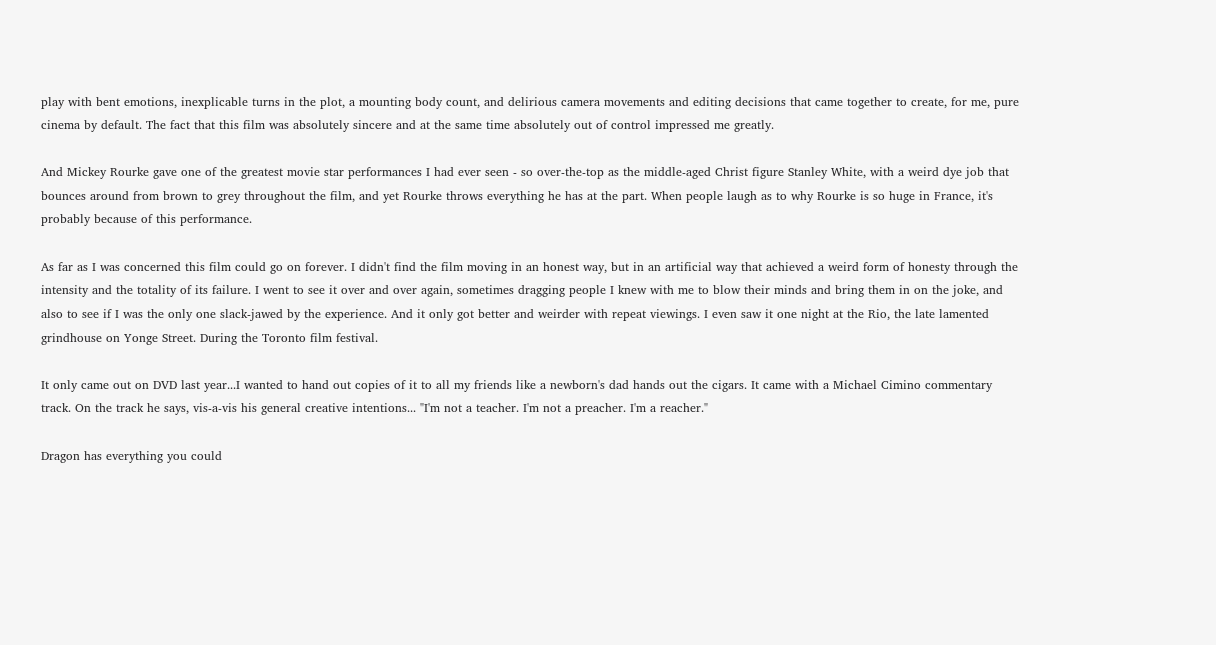play with bent emotions, inexplicable turns in the plot, a mounting body count, and delirious camera movements and editing decisions that came together to create, for me, pure cinema by default. The fact that this film was absolutely sincere and at the same time absolutely out of control impressed me greatly.

And Mickey Rourke gave one of the greatest movie star performances I had ever seen - so over-the-top as the middle-aged Christ figure Stanley White, with a weird dye job that bounces around from brown to grey throughout the film, and yet Rourke throws everything he has at the part. When people laugh as to why Rourke is so huge in France, it's probably because of this performance.

As far as I was concerned this film could go on forever. I didn't find the film moving in an honest way, but in an artificial way that achieved a weird form of honesty through the intensity and the totality of its failure. I went to see it over and over again, sometimes dragging people I knew with me to blow their minds and bring them in on the joke, and also to see if I was the only one slack-jawed by the experience. And it only got better and weirder with repeat viewings. I even saw it one night at the Rio, the late lamented grindhouse on Yonge Street. During the Toronto film festival.

It only came out on DVD last year...I wanted to hand out copies of it to all my friends like a newborn's dad hands out the cigars. It came with a Michael Cimino commentary track. On the track he says, vis-a-vis his general creative intentions... "I'm not a teacher. I'm not a preacher. I'm a reacher."

Dragon has everything you could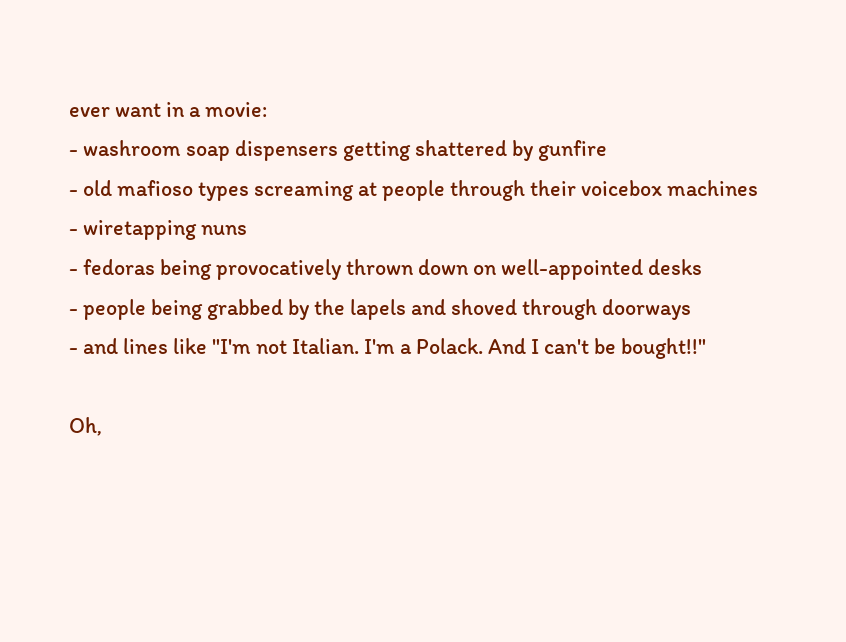ever want in a movie:
- washroom soap dispensers getting shattered by gunfire
- old mafioso types screaming at people through their voicebox machines
- wiretapping nuns
- fedoras being provocatively thrown down on well-appointed desks
- people being grabbed by the lapels and shoved through doorways
- and lines like "I'm not Italian. I'm a Polack. And I can't be bought!!"

Oh,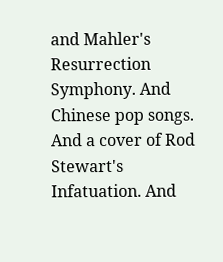and Mahler's Resurrection Symphony. And Chinese pop songs. And a cover of Rod Stewart's Infatuation. And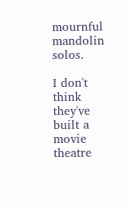mournful mandolin solos.

I don't think they've built a movie theatre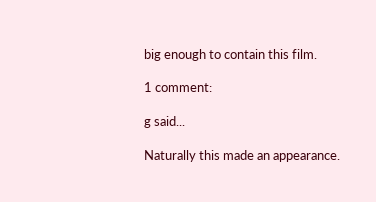big enough to contain this film.

1 comment:

g said...

Naturally this made an appearance.